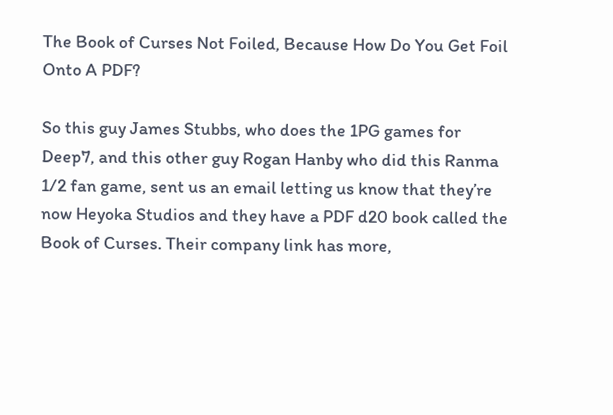The Book of Curses Not Foiled, Because How Do You Get Foil Onto A PDF?

So this guy James Stubbs, who does the 1PG games for Deep7, and this other guy Rogan Hanby who did this Ranma 1/2 fan game, sent us an email letting us know that they’re now Heyoka Studios and they have a PDF d20 book called the Book of Curses. Their company link has more,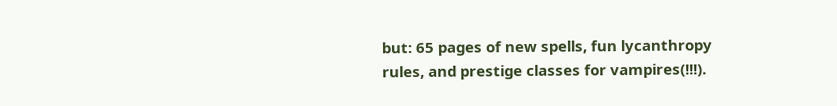but: 65 pages of new spells, fun lycanthropy rules, and prestige classes for vampires(!!!).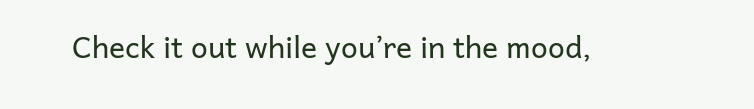Check it out while you’re in the mood,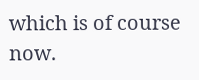which is of course now.